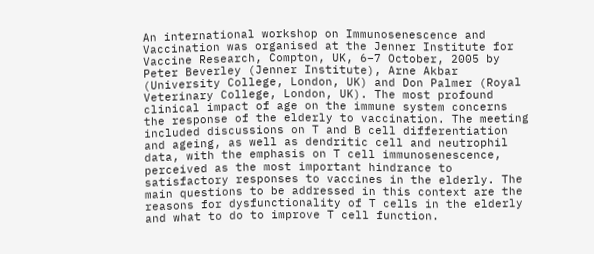An international workshop on Immunosenescence and Vaccination was organised at the Jenner Institute for Vaccine Research, Compton, UK, 6–7 October, 2005 by Peter Beverley (Jenner Institute), Arne Akbar (University College, London, UK) and Don Palmer (Royal Veterinary College, London, UK). The most profound clinical impact of age on the immune system concerns the response of the elderly to vaccination. The meeting included discussions on T and B cell differentiation and ageing, as well as dendritic cell and neutrophil data, with the emphasis on T cell immunosenescence, perceived as the most important hindrance to satisfactory responses to vaccines in the elderly. The main questions to be addressed in this context are the reasons for dysfunctionality of T cells in the elderly and what to do to improve T cell function.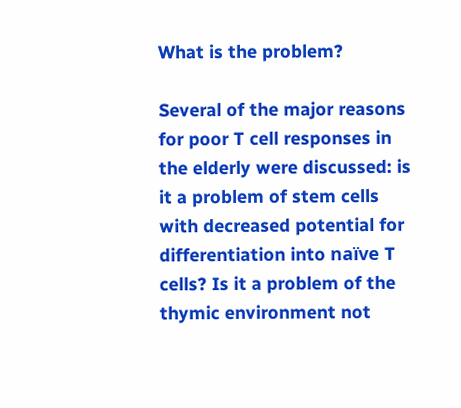What is the problem?

Several of the major reasons for poor T cell responses in the elderly were discussed: is it a problem of stem cells with decreased potential for differentiation into naïve T cells? Is it a problem of the thymic environment not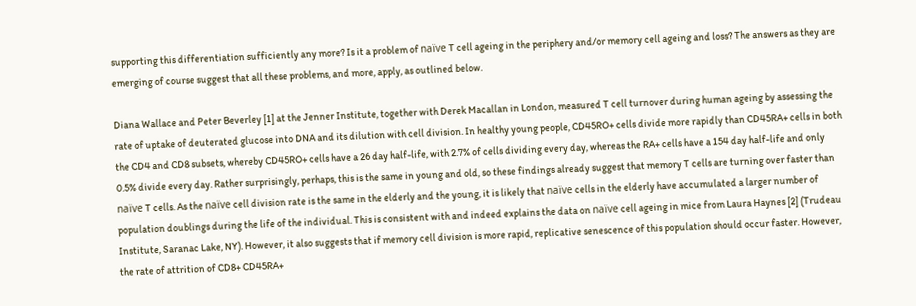supporting this differentiation sufficiently any more? Is it a problem of naïve T cell ageing in the periphery and/or memory cell ageing and loss? The answers as they are emerging of course suggest that all these problems, and more, apply, as outlined below.

Diana Wallace and Peter Beverley [1] at the Jenner Institute, together with Derek Macallan in London, measured T cell turnover during human ageing by assessing the rate of uptake of deuterated glucose into DNA and its dilution with cell division. In healthy young people, CD45RO+ cells divide more rapidly than CD45RA+ cells in both the CD4 and CD8 subsets, whereby CD45RO+ cells have a 26 day half-life, with 2.7% of cells dividing every day, whereas the RA+ cells have a 154 day half-life and only 0.5% divide every day. Rather surprisingly, perhaps, this is the same in young and old, so these findings already suggest that memory T cells are turning over faster than naïve T cells. As the naïve cell division rate is the same in the elderly and the young, it is likely that naïve cells in the elderly have accumulated a larger number of population doublings during the life of the individual. This is consistent with and indeed explains the data on naïve cell ageing in mice from Laura Haynes [2] (Trudeau Institute, Saranac Lake, NY). However, it also suggests that if memory cell division is more rapid, replicative senescence of this population should occur faster. However, the rate of attrition of CD8+ CD45RA+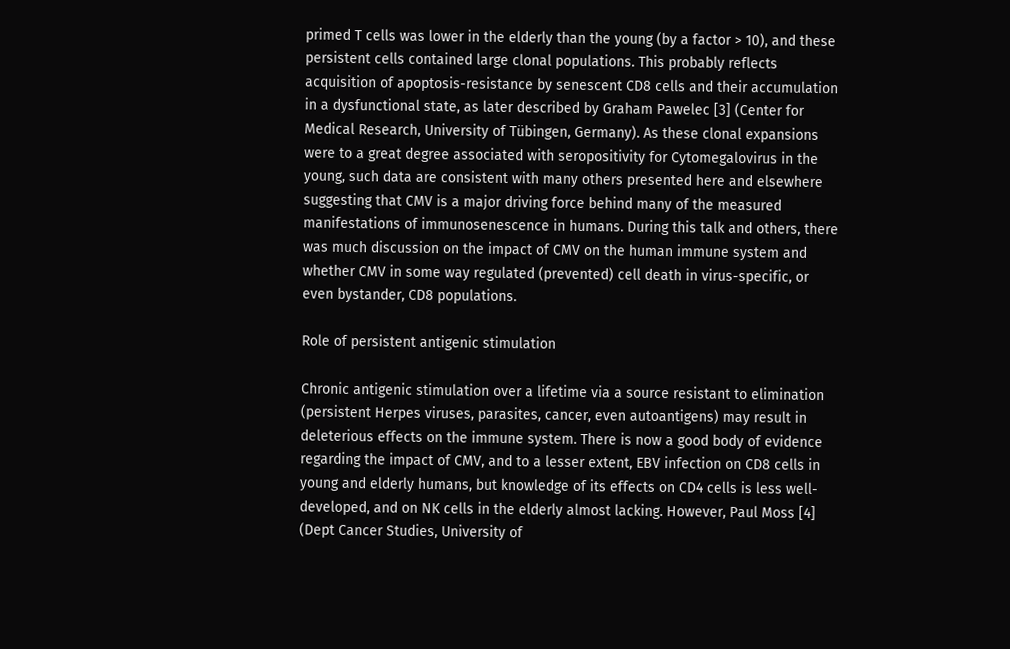primed T cells was lower in the elderly than the young (by a factor > 10), and these persistent cells contained large clonal populations. This probably reflects acquisition of apoptosis-resistance by senescent CD8 cells and their accumulation in a dysfunctional state, as later described by Graham Pawelec [3] (Center for Medical Research, University of Tübingen, Germany). As these clonal expansions were to a great degree associated with seropositivity for Cytomegalovirus in the young, such data are consistent with many others presented here and elsewhere suggesting that CMV is a major driving force behind many of the measured manifestations of immunosenescence in humans. During this talk and others, there was much discussion on the impact of CMV on the human immune system and whether CMV in some way regulated (prevented) cell death in virus-specific, or even bystander, CD8 populations.

Role of persistent antigenic stimulation

Chronic antigenic stimulation over a lifetime via a source resistant to elimination (persistent Herpes viruses, parasites, cancer, even autoantigens) may result in deleterious effects on the immune system. There is now a good body of evidence regarding the impact of CMV, and to a lesser extent, EBV infection on CD8 cells in young and elderly humans, but knowledge of its effects on CD4 cells is less well-developed, and on NK cells in the elderly almost lacking. However, Paul Moss [4] (Dept Cancer Studies, University of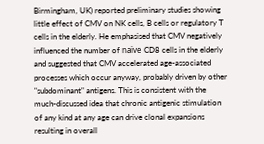Birmingham, UK) reported preliminary studies showing little effect of CMV on NK cells, B cells or regulatory T cells in the elderly. He emphasised that CMV negatively influenced the number of naïve CD8 cells in the elderly and suggested that CMV accelerated age-associated processes which occur anyway, probably driven by other "subdominant" antigens. This is consistent with the much-discussed idea that chronic antigenic stimulation of any kind at any age can drive clonal expansions resulting in overall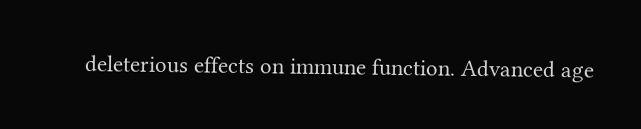deleterious effects on immune function. Advanced age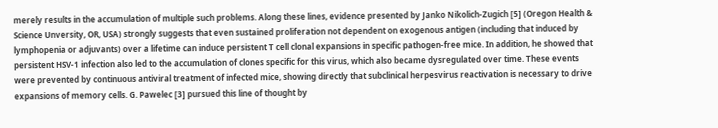merely results in the accumulation of multiple such problems. Along these lines, evidence presented by Janko Nikolich-Zugich [5] (Oregon Health & Science Unversity, OR, USA) strongly suggests that even sustained proliferation not dependent on exogenous antigen (including that induced by lymphopenia or adjuvants) over a lifetime can induce persistent T cell clonal expansions in specific pathogen-free mice. In addition, he showed that persistent HSV-1 infection also led to the accumulation of clones specific for this virus, which also became dysregulated over time. These events were prevented by continuous antiviral treatment of infected mice, showing directly that subclinical herpesvirus reactivation is necessary to drive expansions of memory cells. G. Pawelec [3] pursued this line of thought by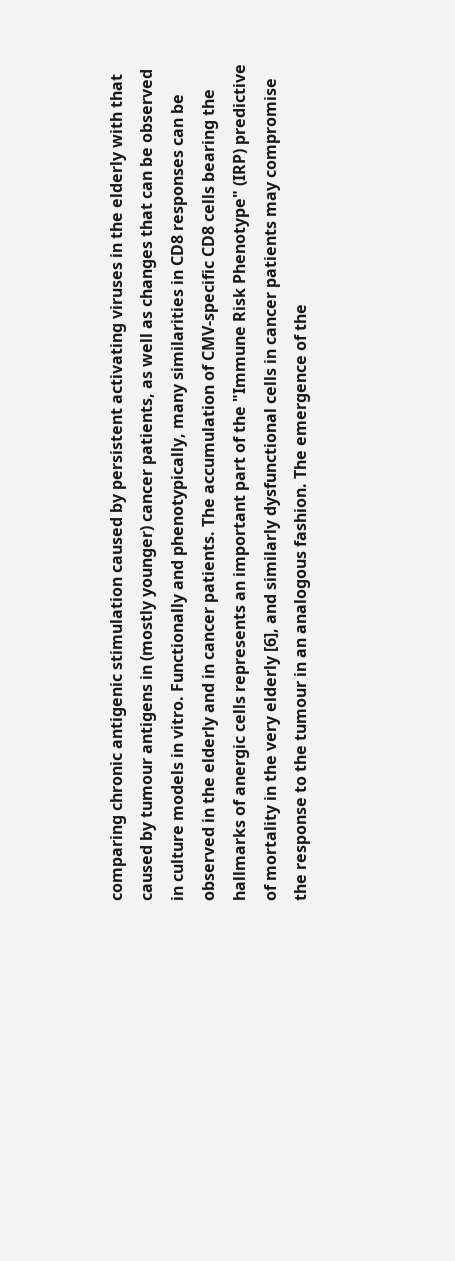comparing chronic antigenic stimulation caused by persistent activating viruses in the elderly with that caused by tumour antigens in (mostly younger) cancer patients, as well as changes that can be observed in culture models in vitro. Functionally and phenotypically, many similarities in CD8 responses can be observed in the elderly and in cancer patients. The accumulation of CMV-specific CD8 cells bearing the hallmarks of anergic cells represents an important part of the "Immune Risk Phenotype" (IRP) predictive of mortality in the very elderly [6], and similarly dysfunctional cells in cancer patients may compromise the response to the tumour in an analogous fashion. The emergence of the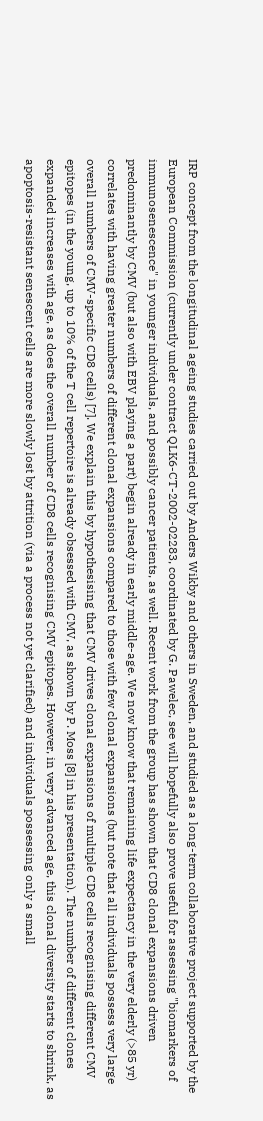IRP concept from the longitudinal ageing studies carried out by Anders Wikby and others in Sweden, and studied as a long-term collaborative project supported by the European Commission (currently under contract QLK6-CT-2002-02283, coordinated by G. Pawelec, see will hopefully also prove useful for assessing "biomarkers of immunosenescence" in younger individuals, and possibly cancer patients, as well. Recent work from the group has shown that CD8 clonal expansions driven predominantly by CMV (but also with EBV playing a part) begin already in early middle-age. We now know that remaining life expectancy in the very elderly (>85 yr) correlates with having greater numbers of different clonal expansions compared to those with few clonal expansions (but note that all individuals possess very large overall numbers of CMV-specific CD8 cells) [7]. We explain this by hypothesising that CMV drives clonal expansions of multiple CD8 cells recognising different CMV epitopes (in the young, up to 10% of the T cell repertoire is already obsessed with CMV, as shown by P. Moss [8] in his presentation). The number of different clones expanded increases with age, as does the overall number of CD8 cells recognising CMV epitopes. However, in very advanced age, this clonal diversity starts to shrink, as apoptosis-resistant senescent cells are more slowly lost by attrition (via a process not yet clarified) and individuals possessing only a small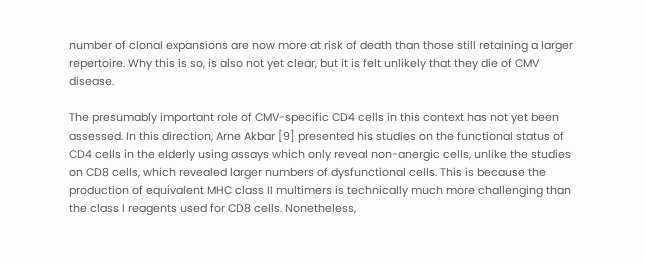number of clonal expansions are now more at risk of death than those still retaining a larger repertoire. Why this is so, is also not yet clear, but it is felt unlikely that they die of CMV disease.

The presumably important role of CMV-specific CD4 cells in this context has not yet been assessed. In this direction, Arne Akbar [9] presented his studies on the functional status of CD4 cells in the elderly using assays which only reveal non-anergic cells, unlike the studies on CD8 cells, which revealed larger numbers of dysfunctional cells. This is because the production of equivalent MHC class II multimers is technically much more challenging than the class I reagents used for CD8 cells. Nonetheless,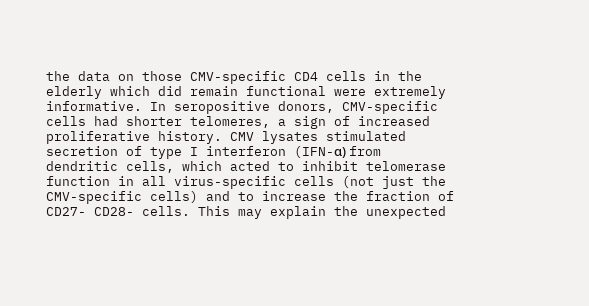the data on those CMV-specific CD4 cells in the elderly which did remain functional were extremely informative. In seropositive donors, CMV-specific cells had shorter telomeres, a sign of increased proliferative history. CMV lysates stimulated secretion of type I interferon (IFN-α) from dendritic cells, which acted to inhibit telomerase function in all virus-specific cells (not just the CMV-specific cells) and to increase the fraction of CD27- CD28- cells. This may explain the unexpected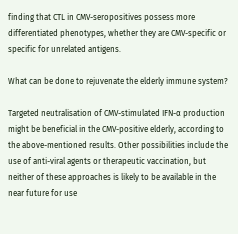finding that CTL in CMV-seropositives possess more differentiated phenotypes, whether they are CMV-specific or specific for unrelated antigens.

What can be done to rejuvenate the elderly immune system?

Targeted neutralisation of CMV-stimulated IFN-α production might be beneficial in the CMV-positive elderly, according to the above-mentioned results. Other possibilities include the use of anti-viral agents or therapeutic vaccination, but neither of these approaches is likely to be available in the near future for use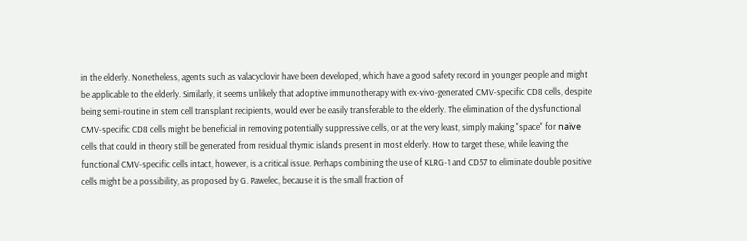in the elderly. Nonetheless, agents such as valacyclovir have been developed, which have a good safety record in younger people and might be applicable to the elderly. Similarly, it seems unlikely that adoptive immunotherapy with ex-vivo-generated CMV-specific CD8 cells, despite being semi-routine in stem cell transplant recipients, would ever be easily transferable to the elderly. The elimination of the dysfunctional CMV-specific CD8 cells might be beneficial in removing potentially suppressive cells, or at the very least, simply making "space" for naïve cells that could in theory still be generated from residual thymic islands present in most elderly. How to target these, while leaving the functional CMV-specific cells intact, however, is a critical issue. Perhaps combining the use of KLRG-1 and CD57 to eliminate double positive cells might be a possibility, as proposed by G. Pawelec, because it is the small fraction of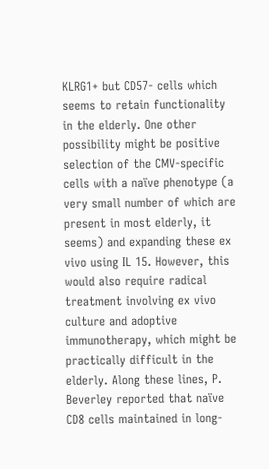KLRG1+ but CD57- cells which seems to retain functionality in the elderly. One other possibility might be positive selection of the CMV-specific cells with a naïve phenotype (a very small number of which are present in most elderly, it seems) and expanding these ex vivo using IL 15. However, this would also require radical treatment involving ex vivo culture and adoptive immunotherapy, which might be practically difficult in the elderly. Along these lines, P. Beverley reported that naïve CD8 cells maintained in long-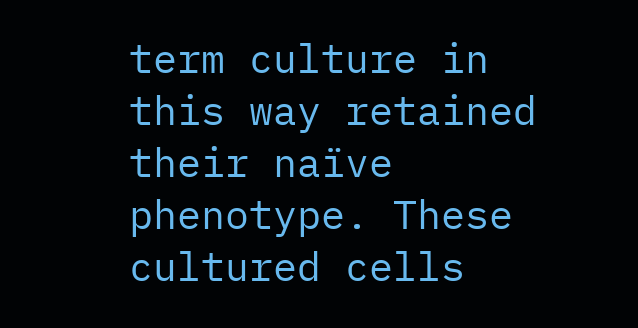term culture in this way retained their naïve phenotype. These cultured cells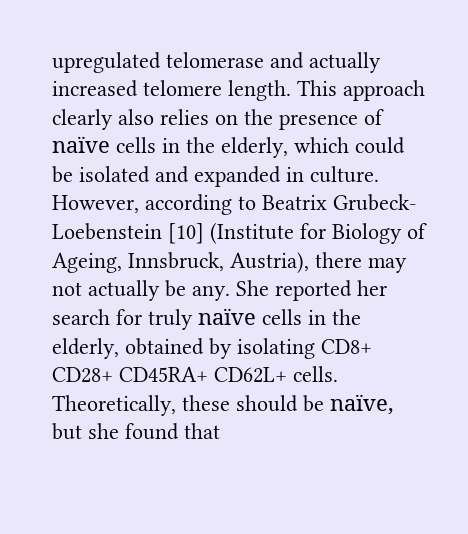upregulated telomerase and actually increased telomere length. This approach clearly also relies on the presence of naïve cells in the elderly, which could be isolated and expanded in culture. However, according to Beatrix Grubeck-Loebenstein [10] (Institute for Biology of Ageing, Innsbruck, Austria), there may not actually be any. She reported her search for truly naïve cells in the elderly, obtained by isolating CD8+ CD28+ CD45RA+ CD62L+ cells. Theoretically, these should be naïve, but she found that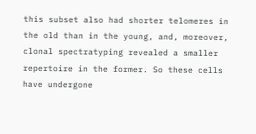this subset also had shorter telomeres in the old than in the young, and, moreover, clonal spectratyping revealed a smaller repertoire in the former. So these cells have undergone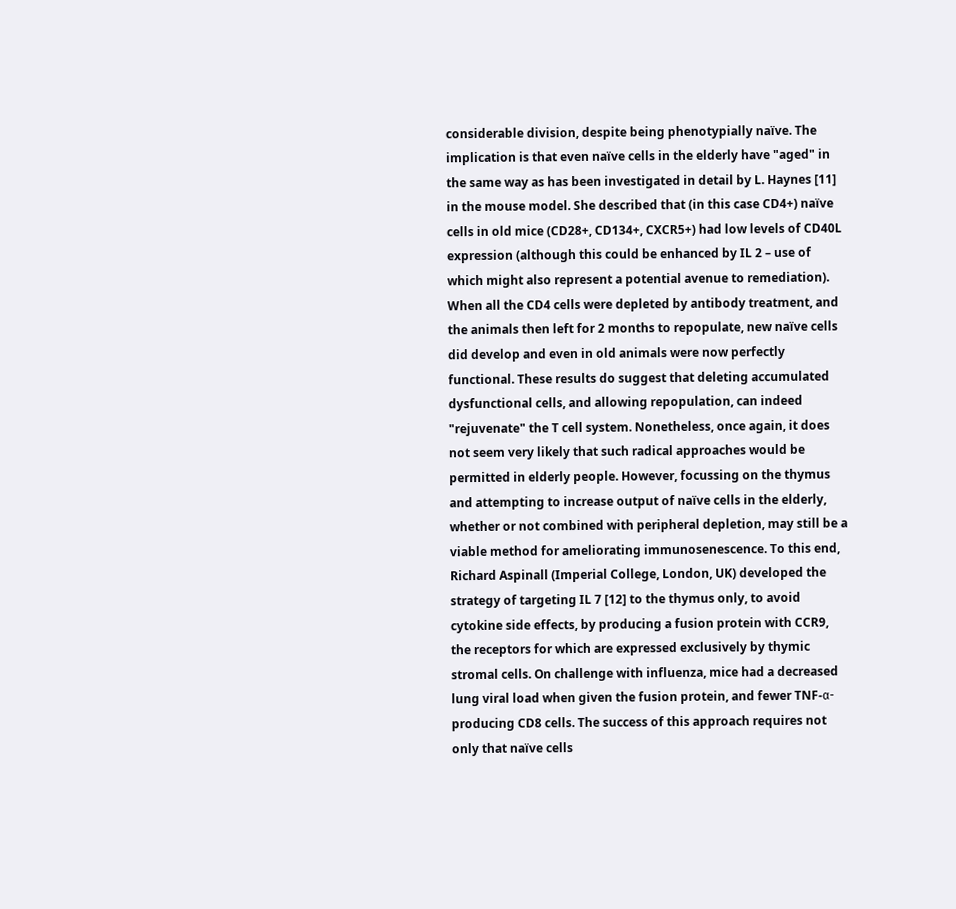considerable division, despite being phenotypially naïve. The implication is that even naïve cells in the elderly have "aged" in the same way as has been investigated in detail by L. Haynes [11] in the mouse model. She described that (in this case CD4+) naïve cells in old mice (CD28+, CD134+, CXCR5+) had low levels of CD40L expression (although this could be enhanced by IL 2 – use of which might also represent a potential avenue to remediation). When all the CD4 cells were depleted by antibody treatment, and the animals then left for 2 months to repopulate, new naïve cells did develop and even in old animals were now perfectly functional. These results do suggest that deleting accumulated dysfunctional cells, and allowing repopulation, can indeed "rejuvenate" the T cell system. Nonetheless, once again, it does not seem very likely that such radical approaches would be permitted in elderly people. However, focussing on the thymus and attempting to increase output of naïve cells in the elderly, whether or not combined with peripheral depletion, may still be a viable method for ameliorating immunosenescence. To this end, Richard Aspinall (Imperial College, London, UK) developed the strategy of targeting IL 7 [12] to the thymus only, to avoid cytokine side effects, by producing a fusion protein with CCR9, the receptors for which are expressed exclusively by thymic stromal cells. On challenge with influenza, mice had a decreased lung viral load when given the fusion protein, and fewer TNF-α-producing CD8 cells. The success of this approach requires not only that naïve cells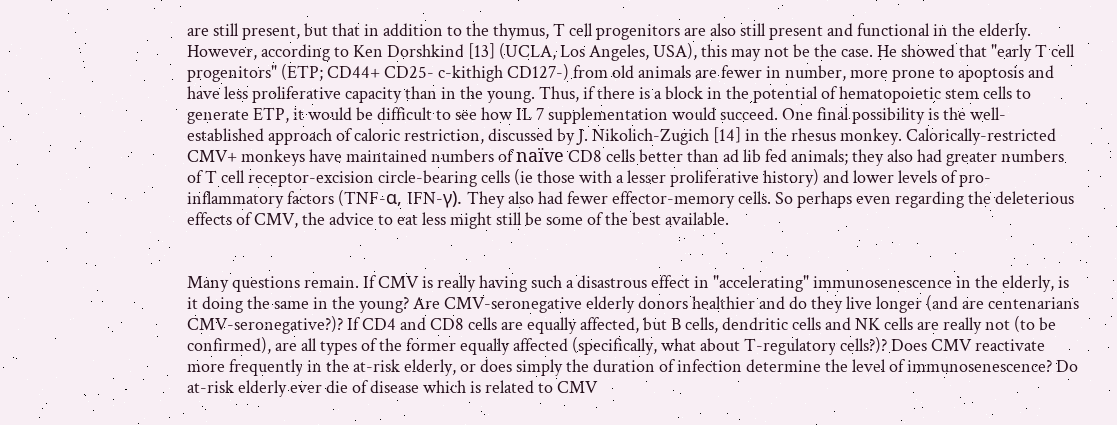are still present, but that in addition to the thymus, T cell progenitors are also still present and functional in the elderly. However, according to Ken Dorshkind [13] (UCLA, Los Angeles, USA), this may not be the case. He showed that "early T cell progenitors" (ETP; CD44+ CD25- c-kithigh CD127-) from old animals are fewer in number, more prone to apoptosis and have less proliferative capacity than in the young. Thus, if there is a block in the potential of hematopoietic stem cells to generate ETP, it would be difficult to see how IL 7 supplementation would succeed. One final possibility is the well-established approach of caloric restriction, discussed by J. Nikolich-Zugich [14] in the rhesus monkey. Calorically-restricted CMV+ monkeys have maintained numbers of naïve CD8 cells better than ad lib fed animals; they also had greater numbers of T cell receptor-excision circle-bearing cells (ie those with a lesser proliferative history) and lower levels of pro-inflammatory factors (TNF-α, IFN-γ). They also had fewer effector-memory cells. So perhaps even regarding the deleterious effects of CMV, the advice to eat less might still be some of the best available.


Many questions remain. If CMV is really having such a disastrous effect in "accelerating" immunosenescence in the elderly, is it doing the same in the young? Are CMV-seronegative elderly donors healthier and do they live longer (and are centenarians CMV-seronegative?)? If CD4 and CD8 cells are equally affected, but B cells, dendritic cells and NK cells are really not (to be confirmed), are all types of the former equally affected (specifically, what about T-regulatory cells?)? Does CMV reactivate more frequently in the at-risk elderly, or does simply the duration of infection determine the level of immunosenescence? Do at-risk elderly ever die of disease which is related to CMV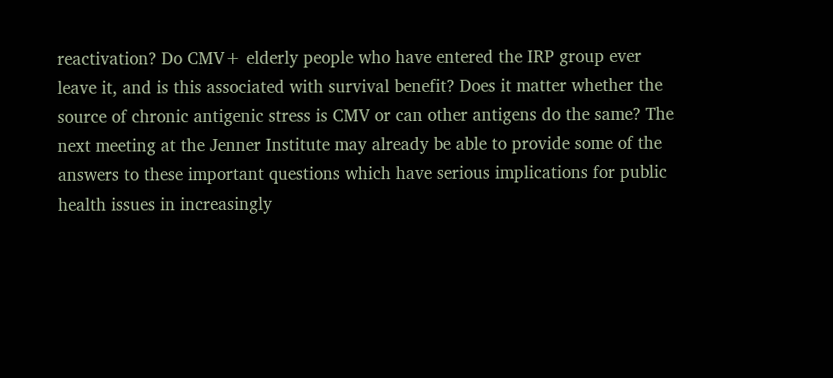reactivation? Do CMV+ elderly people who have entered the IRP group ever leave it, and is this associated with survival benefit? Does it matter whether the source of chronic antigenic stress is CMV or can other antigens do the same? The next meeting at the Jenner Institute may already be able to provide some of the answers to these important questions which have serious implications for public health issues in increasingly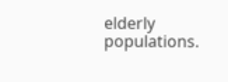elderly populations.